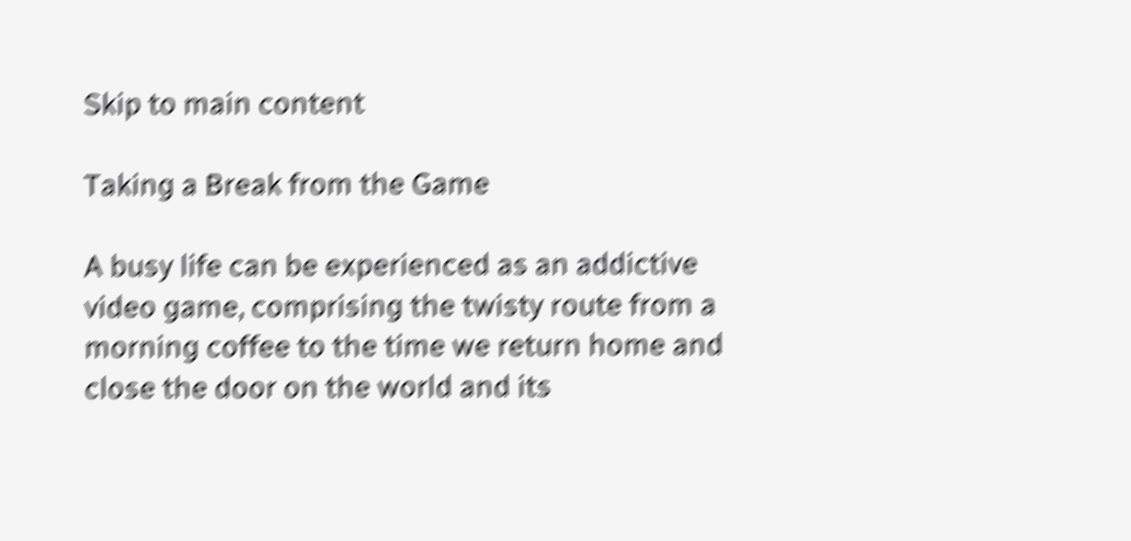Skip to main content

Taking a Break from the Game

A busy life can be experienced as an addictive video game, comprising the twisty route from a morning coffee to the time we return home and close the door on the world and its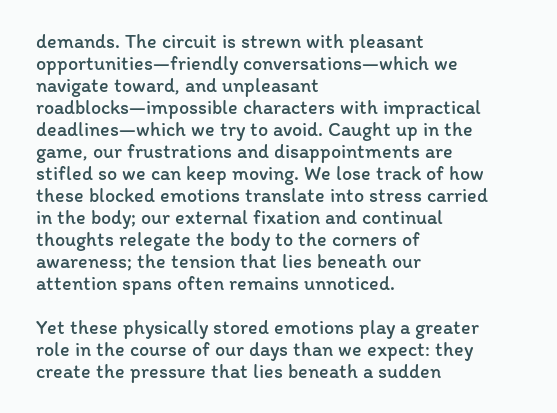demands. The circuit is strewn with pleasant opportunities—friendly conversations—which we navigate toward, and unpleasant roadblocks—impossible characters with impractical deadlines—which we try to avoid. Caught up in the game, our frustrations and disappointments are stifled so we can keep moving. We lose track of how these blocked emotions translate into stress carried in the body; our external fixation and continual thoughts relegate the body to the corners of awareness; the tension that lies beneath our attention spans often remains unnoticed.

Yet these physically stored emotions play a greater role in the course of our days than we expect: they create the pressure that lies beneath a sudden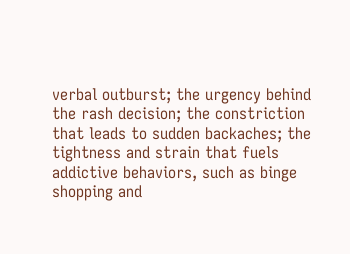verbal outburst; the urgency behind the rash decision; the constriction that leads to sudden backaches; the tightness and strain that fuels addictive behaviors, such as binge shopping and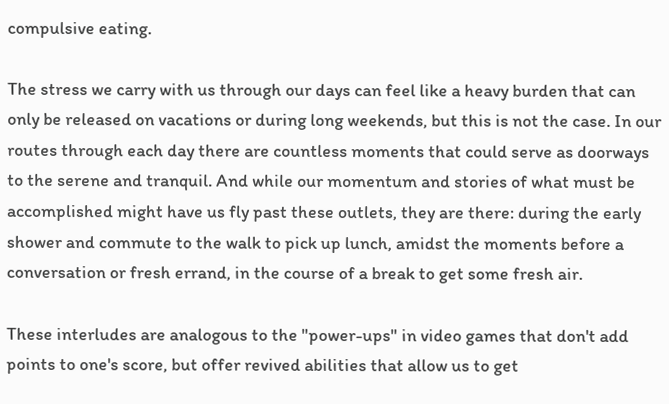compulsive eating.

The stress we carry with us through our days can feel like a heavy burden that can only be released on vacations or during long weekends, but this is not the case. In our routes through each day there are countless moments that could serve as doorways to the serene and tranquil. And while our momentum and stories of what must be accomplished might have us fly past these outlets, they are there: during the early shower and commute to the walk to pick up lunch, amidst the moments before a conversation or fresh errand, in the course of a break to get some fresh air.

These interludes are analogous to the "power-ups" in video games that don't add points to one's score, but offer revived abilities that allow us to get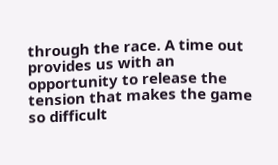through the race. A time out provides us with an opportunity to release the tension that makes the game so difficult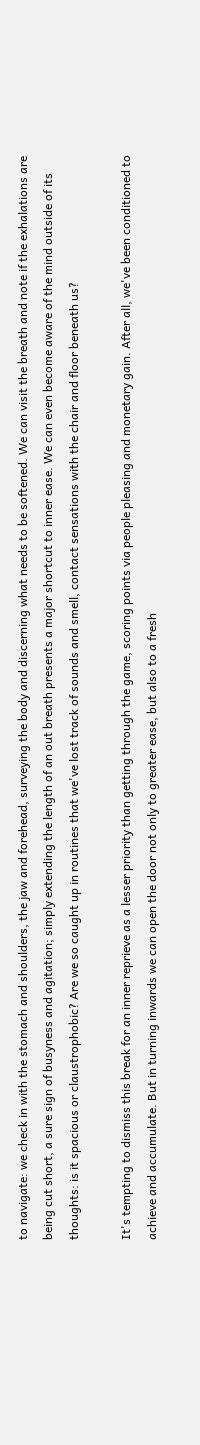to navigate: we check in with the stomach and shoulders, the jaw and forehead, surveying the body and discerning what needs to be softened. We can visit the breath and note if the exhalations are being cut short, a sure sign of busyness and agitation; simply extending the length of an out breath presents a major shortcut to inner ease. We can even become aware of the mind outside of its thoughts: is it spacious or claustrophobic? Are we so caught up in routines that we've lost track of sounds and smell, contact sensations with the chair and floor beneath us?

It's tempting to dismiss this break for an inner reprieve as a lesser priority than getting through the game, scoring points via people pleasing and monetary gain. After all, we've been conditioned to achieve and accumulate. But in turning inwards we can open the door not only to greater ease, but also to a fresh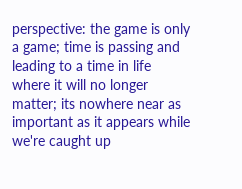perspective: the game is only a game; time is passing and leading to a time in life where it will no longer matter; its nowhere near as important as it appears while we're caught up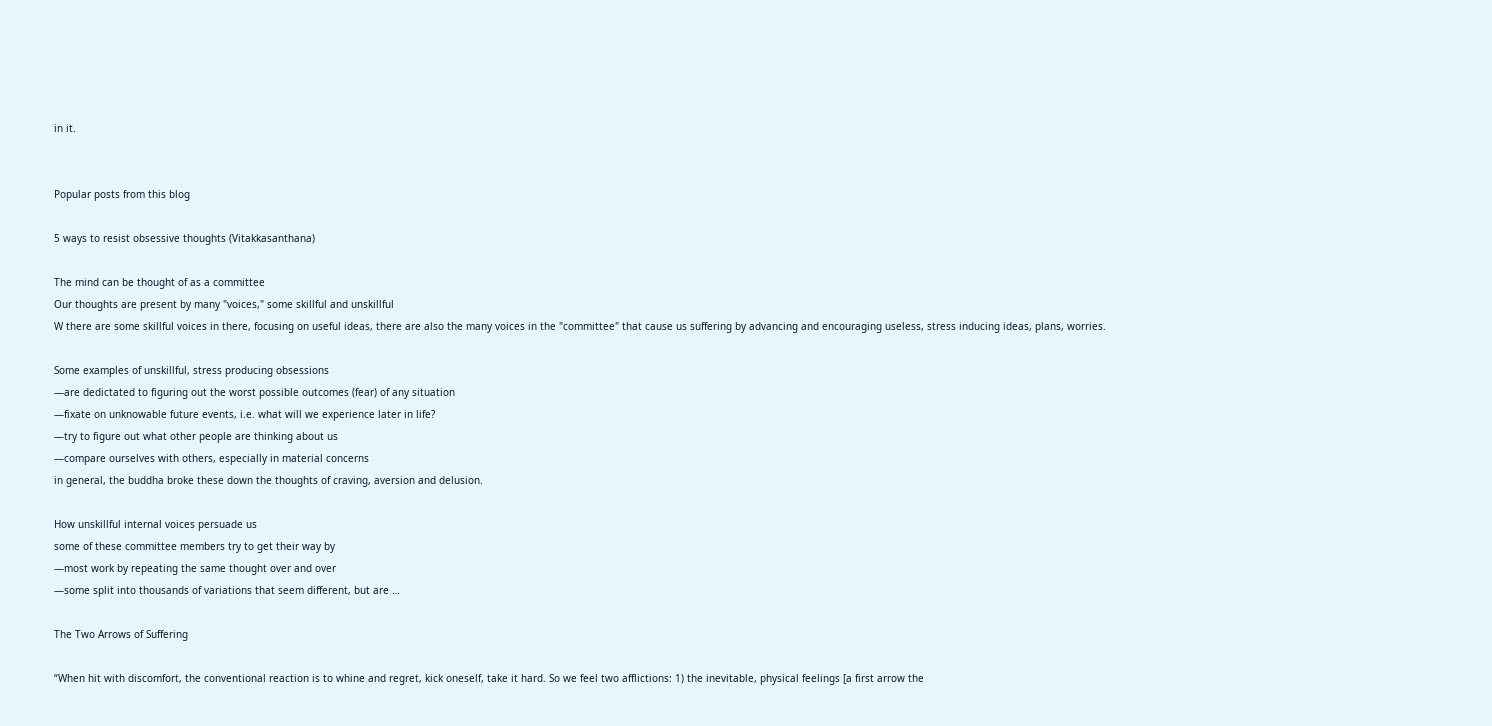in it.


Popular posts from this blog

5 ways to resist obsessive thoughts (Vitakkasanthana)

The mind can be thought of as a committee
Our thoughts are present by many "voices," some skillful and unskillful
W there are some skillful voices in there, focusing on useful ideas, there are also the many voices in the "committee" that cause us suffering by advancing and encouraging useless, stress inducing ideas, plans, worries.

Some examples of unskillful, stress producing obsessions
—are dedictated to figuring out the worst possible outcomes (fear) of any situation
—fixate on unknowable future events, i.e. what will we experience later in life?
—try to figure out what other people are thinking about us
—compare ourselves with others, especially in material concerns
in general, the buddha broke these down the thoughts of craving, aversion and delusion.

How unskillful internal voices persuade us
some of these committee members try to get their way by
—most work by repeating the same thought over and over
—some split into thousands of variations that seem different, but are …

The Two Arrows of Suffering

“When hit with discomfort, the conventional reaction is to whine and regret, kick oneself, take it hard. So we feel two afflictions: 1) the inevitable, physical feelings [a first arrow the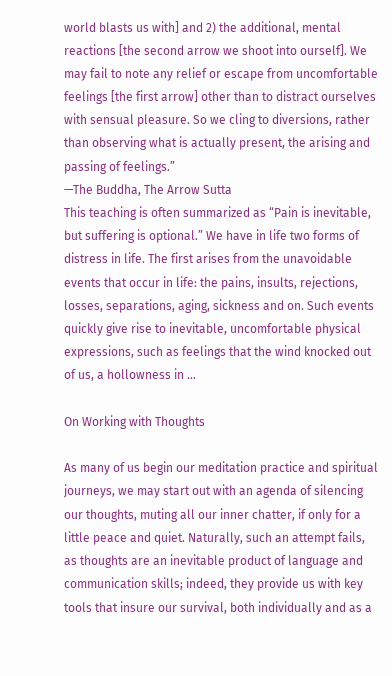world blasts us with] and 2) the additional, mental reactions [the second arrow we shoot into ourself]. We may fail to note any relief or escape from uncomfortable feelings [the first arrow] other than to distract ourselves with sensual pleasure. So we cling to diversions, rather than observing what is actually present, the arising and passing of feelings.”
—The Buddha, The Arrow Sutta
This teaching is often summarized as “Pain is inevitable, but suffering is optional.” We have in life two forms of distress in life. The first arises from the unavoidable events that occur in life: the pains, insults, rejections, losses, separations, aging, sickness and on. Such events quickly give rise to inevitable, uncomfortable physical expressions, such as feelings that the wind knocked out of us, a hollowness in …

On Working with Thoughts

As many of us begin our meditation practice and spiritual journeys, we may start out with an agenda of silencing our thoughts, muting all our inner chatter, if only for a little peace and quiet. Naturally, such an attempt fails, as thoughts are an inevitable product of language and communication skills; indeed, they provide us with key tools that insure our survival, both individually and as a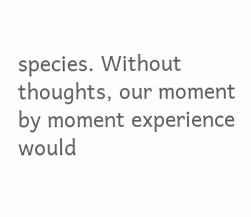species. Without thoughts, our moment by moment experience would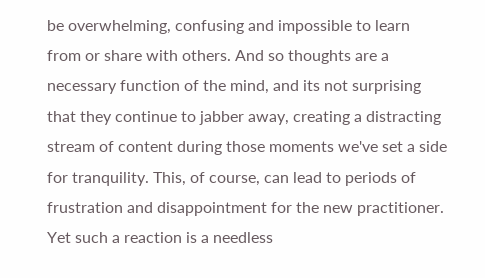be overwhelming, confusing and impossible to learn from or share with others. And so thoughts are a necessary function of the mind, and its not surprising that they continue to jabber away, creating a distracting stream of content during those moments we've set a side for tranquility. This, of course, can lead to periods of frustration and disappointment for the new practitioner. Yet such a reaction is a needless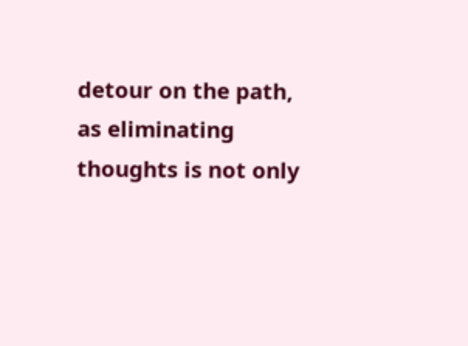detour on the path, as eliminating thoughts is not only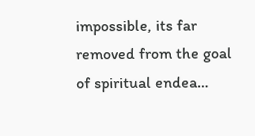impossible, its far removed from the goal of spiritual endea…